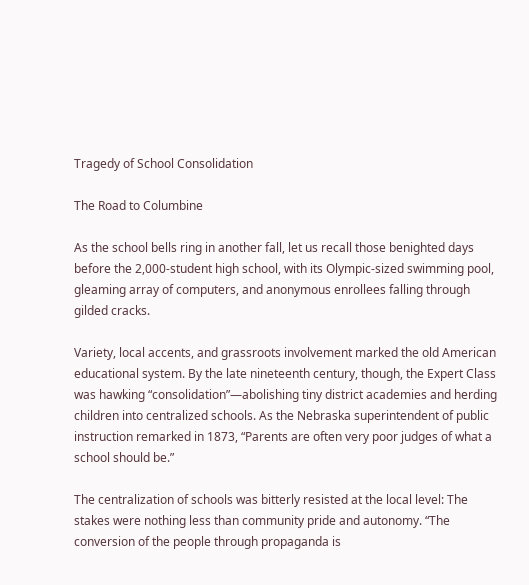Tragedy of School Consolidation

The Road to Columbine

As the school bells ring in another fall, let us recall those benighted days before the 2,000-student high school, with its Olympic-sized swimming pool, gleaming array of computers, and anonymous enrollees falling through gilded cracks.

Variety, local accents, and grassroots involvement marked the old American educational system. By the late nineteenth century, though, the Expert Class was hawking “consolidation”—abolishing tiny district academies and herding children into centralized schools. As the Nebraska superintendent of public instruction remarked in 1873, “Parents are often very poor judges of what a school should be.”

The centralization of schools was bitterly resisted at the local level: The stakes were nothing less than community pride and autonomy. “The conversion of the people through propaganda is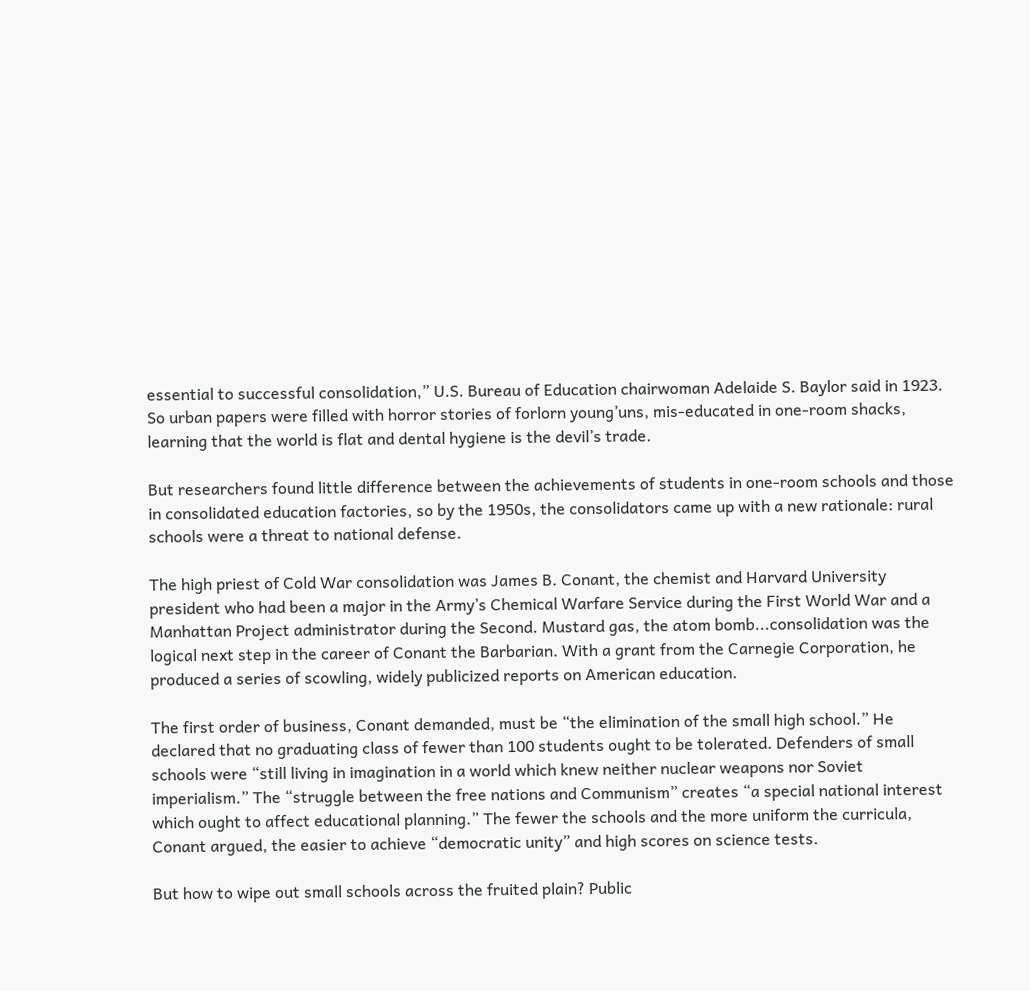essential to successful consolidation,” U.S. Bureau of Education chairwoman Adelaide S. Baylor said in 1923. So urban papers were filled with horror stories of forlorn young’uns, mis-educated in one-room shacks, learning that the world is flat and dental hygiene is the devil’s trade.

But researchers found little difference between the achievements of students in one-room schools and those in consolidated education factories, so by the 1950s, the consolidators came up with a new rationale: rural schools were a threat to national defense.

The high priest of Cold War consolidation was James B. Conant, the chemist and Harvard University president who had been a major in the Army’s Chemical Warfare Service during the First World War and a Manhattan Project administrator during the Second. Mustard gas, the atom bomb...consolidation was the logical next step in the career of Conant the Barbarian. With a grant from the Carnegie Corporation, he produced a series of scowling, widely publicized reports on American education.

The first order of business, Conant demanded, must be “the elimination of the small high school.” He declared that no graduating class of fewer than 100 students ought to be tolerated. Defenders of small schools were “still living in imagination in a world which knew neither nuclear weapons nor Soviet imperialism.” The “struggle between the free nations and Communism” creates “a special national interest which ought to affect educational planning.” The fewer the schools and the more uniform the curricula, Conant argued, the easier to achieve “democratic unity” and high scores on science tests.

But how to wipe out small schools across the fruited plain? Public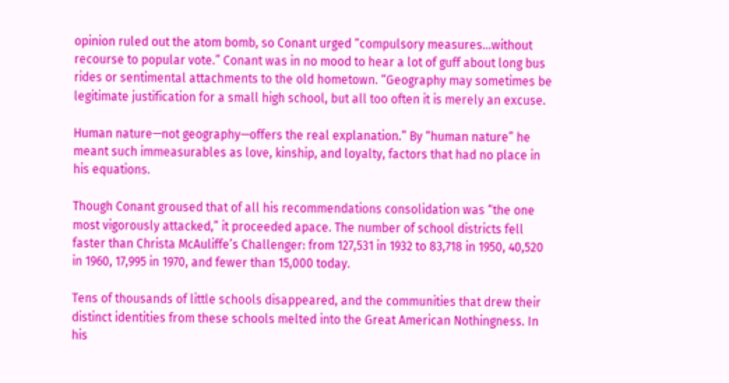opinion ruled out the atom bomb, so Conant urged “compulsory measures...without recourse to popular vote.” Conant was in no mood to hear a lot of guff about long bus rides or sentimental attachments to the old hometown. “Geography may sometimes be legitimate justification for a small high school, but all too often it is merely an excuse.

Human nature—not geography—offers the real explanation.” By “human nature” he meant such immeasurables as love, kinship, and loyalty, factors that had no place in his equations.

Though Conant groused that of all his recommendations consolidation was “the one most vigorously attacked,” it proceeded apace. The number of school districts fell faster than Christa McAuliffe’s Challenger: from 127,531 in 1932 to 83,718 in 1950, 40,520 in 1960, 17,995 in 1970, and fewer than 15,000 today.

Tens of thousands of little schools disappeared, and the communities that drew their distinct identities from these schools melted into the Great American Nothingness. In his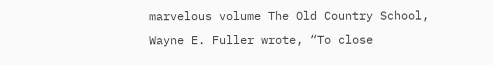marvelous volume The Old Country School, Wayne E. Fuller wrote, “To close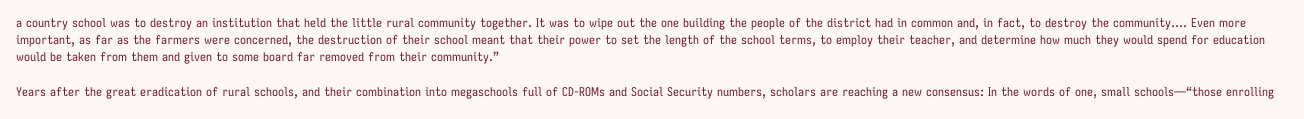a country school was to destroy an institution that held the little rural community together. It was to wipe out the one building the people of the district had in common and, in fact, to destroy the community.… Even more important, as far as the farmers were concerned, the destruction of their school meant that their power to set the length of the school terms, to employ their teacher, and determine how much they would spend for education would be taken from them and given to some board far removed from their community.”

Years after the great eradication of rural schools, and their combination into megaschools full of CD-ROMs and Social Security numbers, scholars are reaching a new consensus: In the words of one, small schools—“those enrolling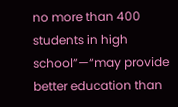no more than 400 students in high school”—“may provide better education than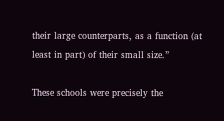their large counterparts, as a function (at least in part) of their small size.”

These schools were precisely the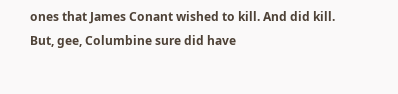ones that James Conant wished to kill. And did kill. But, gee, Columbine sure did have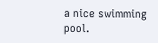a nice swimming pool.